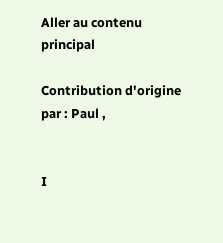Aller au contenu principal

Contribution d'origine par : Paul ,


I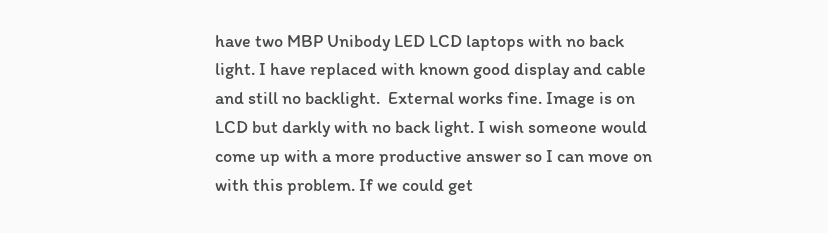have two MBP Unibody LED LCD laptops with no back light. I have replaced with known good display and cable and still no backlight.  External works fine. Image is on LCD but darkly with no back light. I wish someone would come up with a more productive answer so I can move on with this problem. If we could get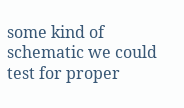some kind of schematic we could test for proper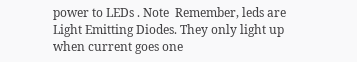power to LEDs . Note  Remember, leds are Light Emitting Diodes. They only light up when current goes one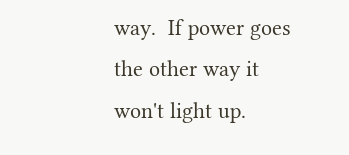way.  If power goes the other way it won't light up.